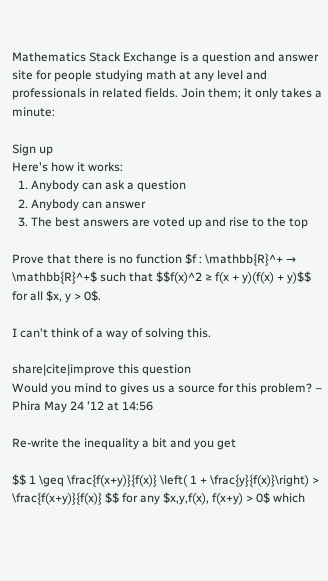Mathematics Stack Exchange is a question and answer site for people studying math at any level and professionals in related fields. Join them; it only takes a minute:

Sign up
Here's how it works:
  1. Anybody can ask a question
  2. Anybody can answer
  3. The best answers are voted up and rise to the top

Prove that there is no function $f : \mathbb{R}^+ → \mathbb{R}^+$ such that $$f(x)^2 ≥ f(x + y)(f(x) + y)$$ for all $x, y > 0$.

I can't think of a way of solving this.

share|cite|improve this question
Would you mind to gives us a source for this problem? – Phira May 24 '12 at 14:56

Re-write the inequality a bit and you get

$$ 1 \geq \frac{f(x+y)}{f(x)} \left( 1 + \frac{y}{f(x)}\right) > \frac{f(x+y)}{f(x)} $$ for any $x,y,f(x), f(x+y) > 0$ which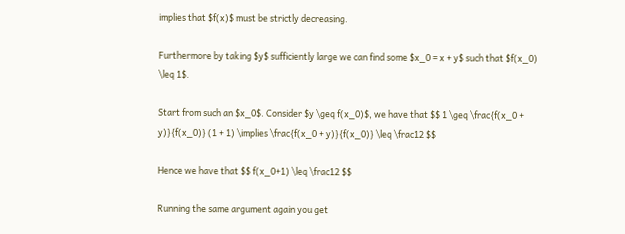implies that $f(x)$ must be strictly decreasing.

Furthermore by taking $y$ sufficiently large we can find some $x_0 = x + y$ such that $f(x_0) \leq 1$.

Start from such an $x_0$. Consider $y \geq f(x_0)$, we have that $$ 1 \geq \frac{f(x_0 + y)}{f(x_0)} (1 + 1) \implies \frac{f(x_0 + y)}{f(x_0)} \leq \frac12 $$

Hence we have that $$ f(x_0+1) \leq \frac12 $$

Running the same argument again you get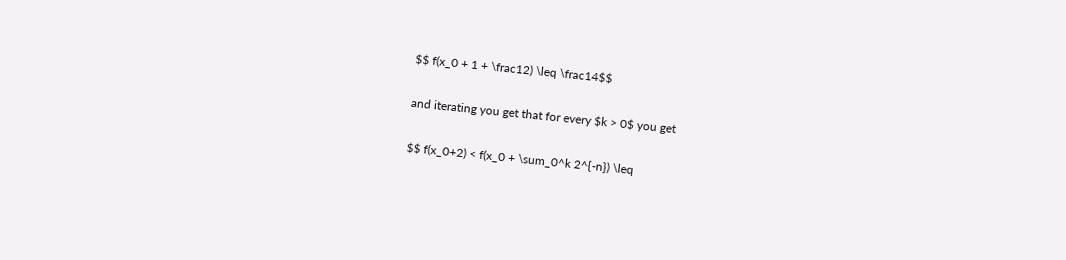$$ f(x_0 + 1 + \frac12) \leq \frac14$$

and iterating you get that for every $k > 0$ you get

$$ f(x_0+2) < f(x_0 + \sum_0^k 2^{-n}) \leq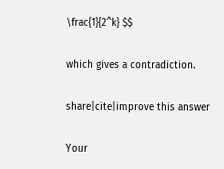\frac{1}{2^k} $$

which gives a contradiction.

share|cite|improve this answer

Your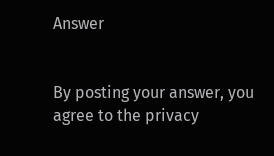Answer


By posting your answer, you agree to the privacy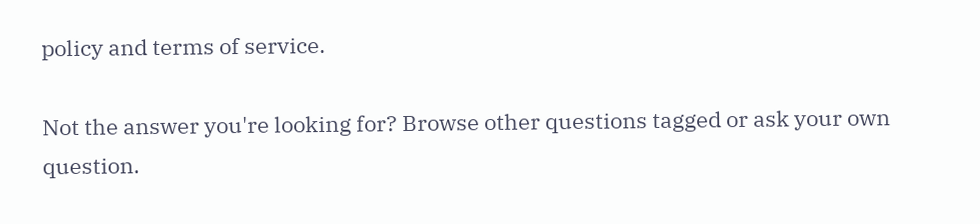policy and terms of service.

Not the answer you're looking for? Browse other questions tagged or ask your own question.